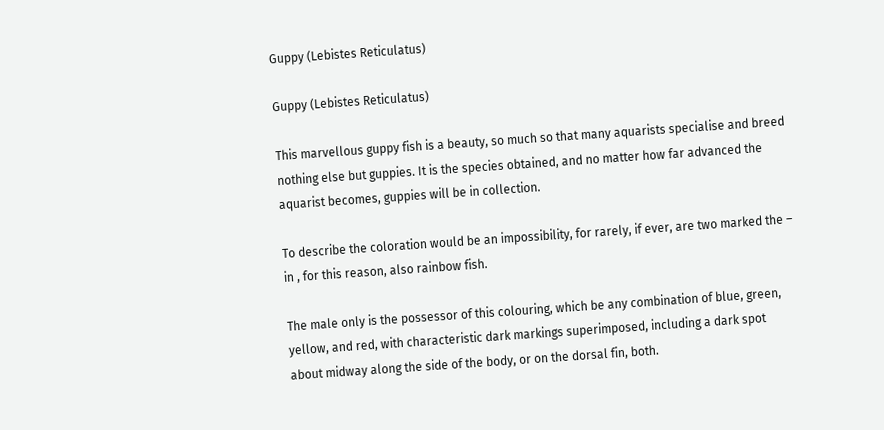Guppy (Lebistes Reticulatus)

Guppy (Lebistes Reticulatus)

This marvellous guppy fish is a beauty, so much so that many aquarists specialise and breed nothing else but guppies. It is the species obtained, and no matter how far advanced the aquarist becomes, guppies will be in collection.

To describe the coloration would be an impossibility, for rarely, if ever, are two marked the – in , for this reason, also rainbow fish.

The male only is the possessor of this colouring, which be any combination of blue, green, yellow, and red, with characteristic dark markings superimposed, including a dark spot about midway along the side of the body, or on the dorsal fin, both.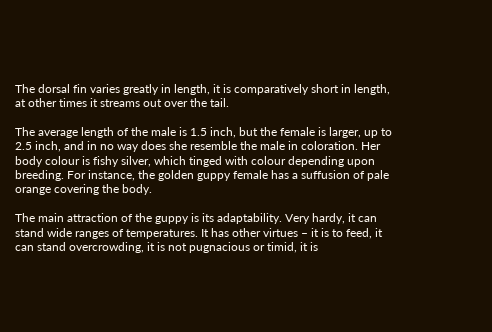The dorsal fin varies greatly in length, it is comparatively short in length, at other times it streams out over the tail.

The average length of the male is 1.5 inch, but the female is larger, up to 2.5 inch, and in no way does she resemble the male in coloration. Her body colour is fishy silver, which tinged with colour depending upon breeding. For instance, the golden guppy female has a suffusion of pale orange covering the body.

The main attraction of the guppy is its adaptability. Very hardy, it can stand wide ranges of temperatures. It has other virtues – it is to feed, it can stand overcrowding, it is not pugnacious or timid, it is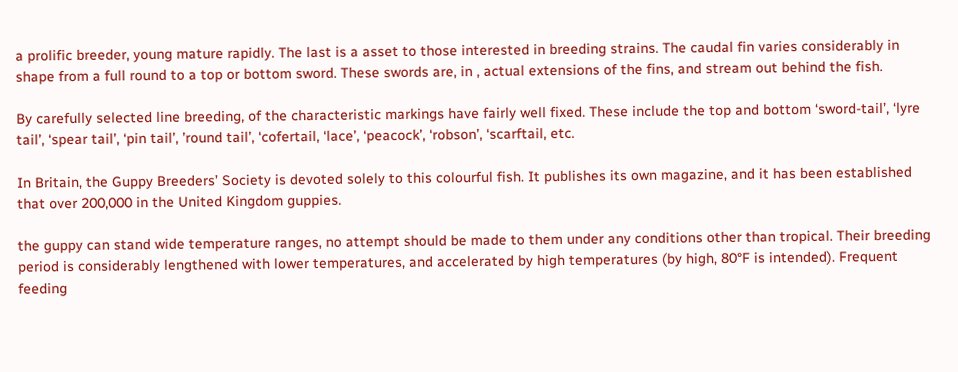a prolific breeder, young mature rapidly. The last is a asset to those interested in breeding strains. The caudal fin varies considerably in shape from a full round to a top or bottom sword. These swords are, in , actual extensions of the fins, and stream out behind the fish.

By carefully selected line breeding, of the characteristic markings have fairly well fixed. These include the top and bottom ‘sword-tail’, ‘lyre tail’, ‘spear tail’, ‘pin tail’, ’round tail’, ‘cofertail, ‘lace’, ‘peacock’, ‘robson’, ‘scarftail, etc.

In Britain, the Guppy Breeders’ Society is devoted solely to this colourful fish. It publishes its own magazine, and it has been established that over 200,000 in the United Kingdom guppies.

the guppy can stand wide temperature ranges, no attempt should be made to them under any conditions other than tropical. Their breeding period is considerably lengthened with lower temperatures, and accelerated by high temperatures (by high, 80°F is intended). Frequent feeding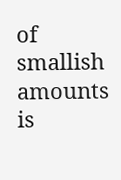of smallish amounts is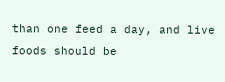than one feed a day, and live foods should be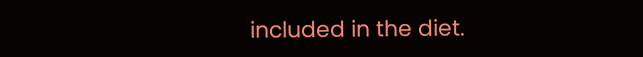included in the diet.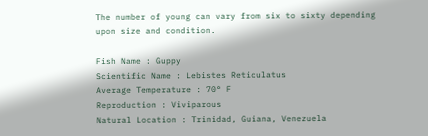The number of young can vary from six to sixty depending upon size and condition.

Fish Name : Guppy
Scientific Name : Lebistes Reticulatus
Average Temperature : 70° F
Reproduction : Viviparous
Natural Location : Trinidad, Guiana, Venezuela